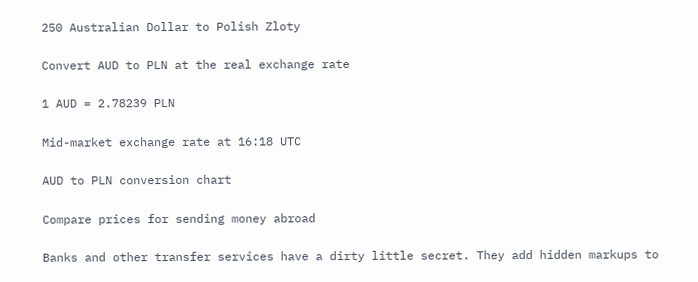250 Australian Dollar to Polish Zloty

Convert AUD to PLN at the real exchange rate

1 AUD = 2.78239 PLN

Mid-market exchange rate at 16:18 UTC

AUD to PLN conversion chart

Compare prices for sending money abroad

Banks and other transfer services have a dirty little secret. They add hidden markups to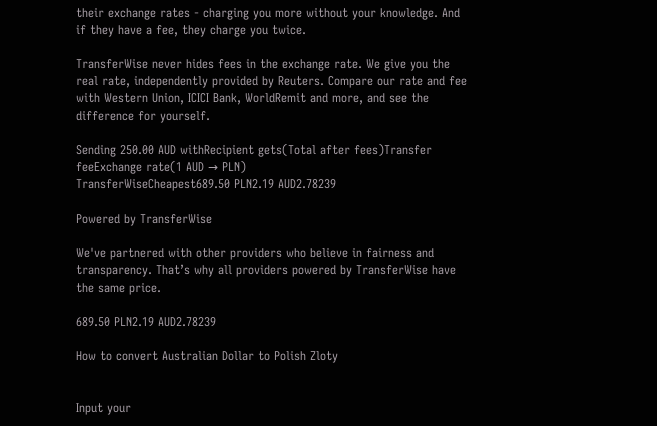their exchange rates - charging you more without your knowledge. And if they have a fee, they charge you twice.

TransferWise never hides fees in the exchange rate. We give you the real rate, independently provided by Reuters. Compare our rate and fee with Western Union, ICICI Bank, WorldRemit and more, and see the difference for yourself.

Sending 250.00 AUD withRecipient gets(Total after fees)Transfer feeExchange rate(1 AUD → PLN)
TransferWiseCheapest689.50 PLN2.19 AUD2.78239

Powered by TransferWise

We've partnered with other providers who believe in fairness and transparency. That’s why all providers powered by TransferWise have the same price.

689.50 PLN2.19 AUD2.78239

How to convert Australian Dollar to Polish Zloty


Input your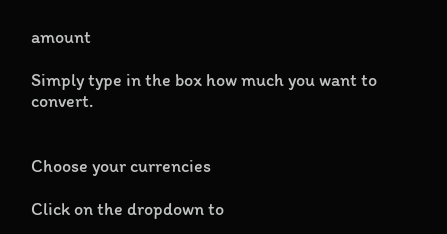amount

Simply type in the box how much you want to convert.


Choose your currencies

Click on the dropdown to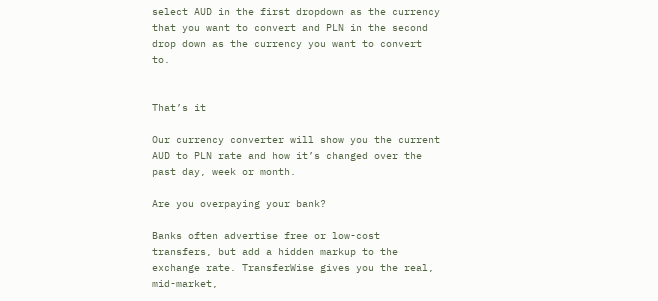select AUD in the first dropdown as the currency that you want to convert and PLN in the second drop down as the currency you want to convert to.


That’s it

Our currency converter will show you the current AUD to PLN rate and how it’s changed over the past day, week or month.

Are you overpaying your bank?

Banks often advertise free or low-cost transfers, but add a hidden markup to the exchange rate. TransferWise gives you the real, mid-market,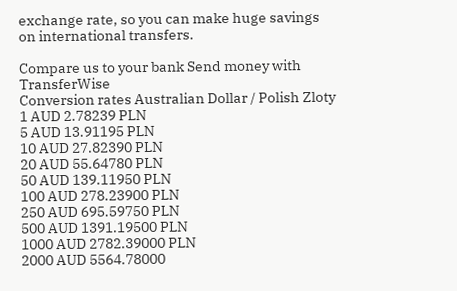exchange rate, so you can make huge savings on international transfers.

Compare us to your bank Send money with TransferWise
Conversion rates Australian Dollar / Polish Zloty
1 AUD 2.78239 PLN
5 AUD 13.91195 PLN
10 AUD 27.82390 PLN
20 AUD 55.64780 PLN
50 AUD 139.11950 PLN
100 AUD 278.23900 PLN
250 AUD 695.59750 PLN
500 AUD 1391.19500 PLN
1000 AUD 2782.39000 PLN
2000 AUD 5564.78000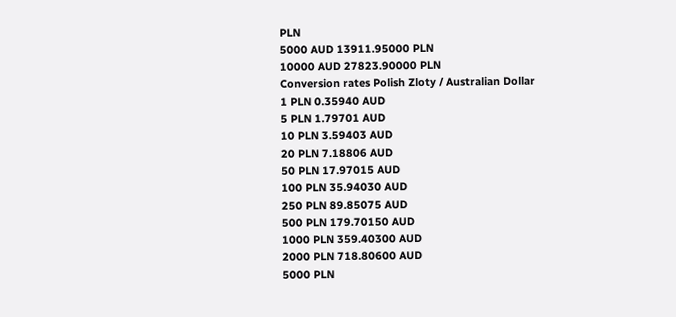PLN
5000 AUD 13911.95000 PLN
10000 AUD 27823.90000 PLN
Conversion rates Polish Zloty / Australian Dollar
1 PLN 0.35940 AUD
5 PLN 1.79701 AUD
10 PLN 3.59403 AUD
20 PLN 7.18806 AUD
50 PLN 17.97015 AUD
100 PLN 35.94030 AUD
250 PLN 89.85075 AUD
500 PLN 179.70150 AUD
1000 PLN 359.40300 AUD
2000 PLN 718.80600 AUD
5000 PLN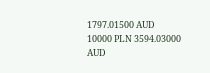1797.01500 AUD
10000 PLN 3594.03000 AUD